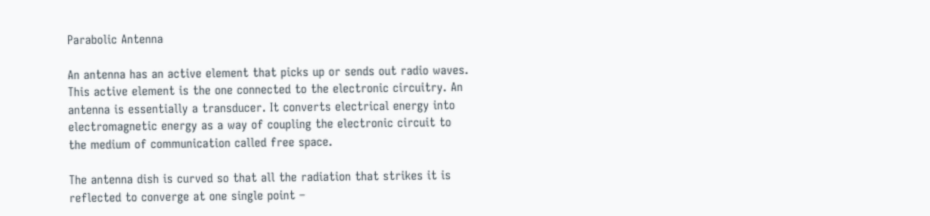Parabolic Antenna

An antenna has an active element that picks up or sends out radio waves. This active element is the one connected to the electronic circuitry. An antenna is essentially a transducer. It converts electrical energy into electromagnetic energy as a way of coupling the electronic circuit to the medium of communication called free space.

The antenna dish is curved so that all the radiation that strikes it is reflected to converge at one single point –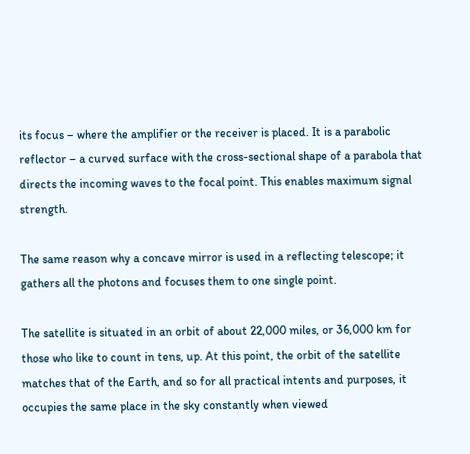its focus – where the amplifier or the receiver is placed. It is a parabolic reflector – a curved surface with the cross-sectional shape of a parabola that directs the incoming waves to the focal point. This enables maximum signal strength.

The same reason why a concave mirror is used in a reflecting telescope; it gathers all the photons and focuses them to one single point.

The satellite is situated in an orbit of about 22,000 miles, or 36,000 km for those who like to count in tens, up. At this point, the orbit of the satellite matches that of the Earth, and so for all practical intents and purposes, it occupies the same place in the sky constantly when viewed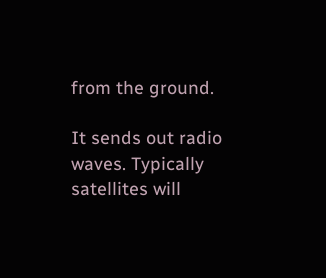from the ground.

It sends out radio waves. Typically satellites will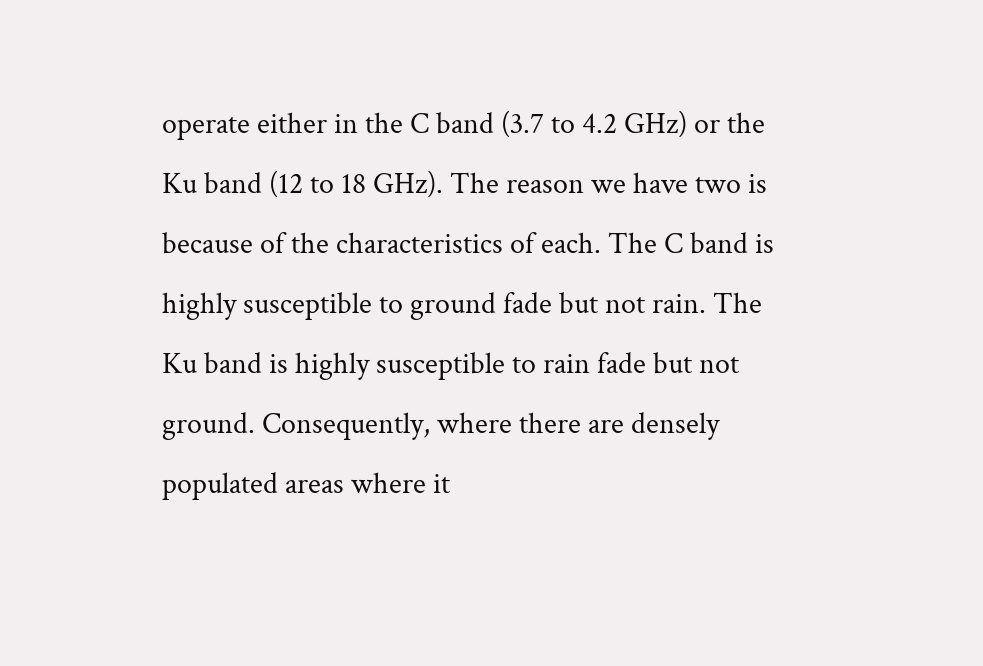operate either in the C band (3.7 to 4.2 GHz) or the Ku band (12 to 18 GHz). The reason we have two is because of the characteristics of each. The C band is highly susceptible to ground fade but not rain. The Ku band is highly susceptible to rain fade but not ground. Consequently, where there are densely populated areas where it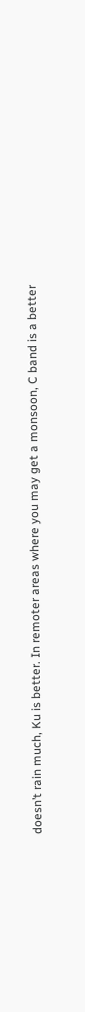doesn’t rain much, Ku is better. In remoter areas where you may get a monsoon, C band is a better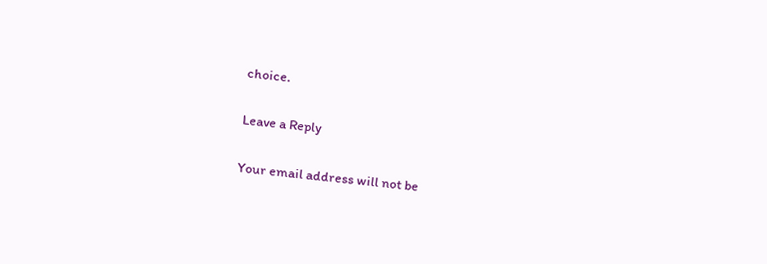choice.

Leave a Reply

Your email address will not be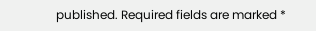published. Required fields are marked *